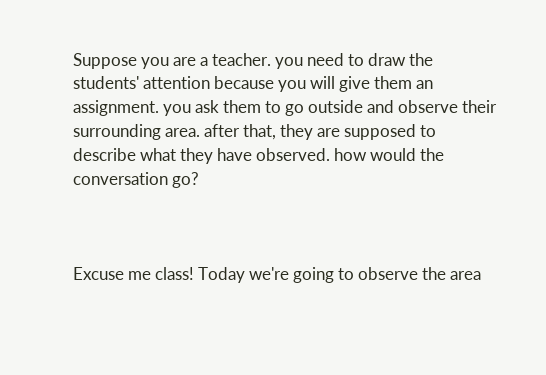Suppose you are a teacher. you need to draw the students' attention because you will give them an assignment. you ask them to go outside and observe their surrounding area. after that, they are supposed to describe what they have observed. how would the conversation go?



Excuse me class! Today we're going to observe the area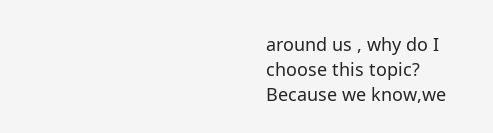around us , why do I choose this topic? Because we know,we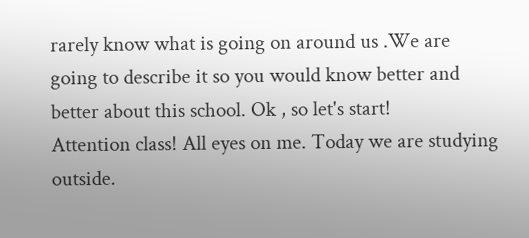rarely know what is going on around us .We are going to describe it so you would know better and better about this school. Ok , so let's start!
Attention class! All eyes on me. Today we are studying outside.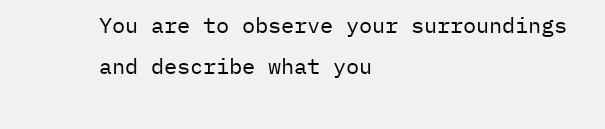You are to observe your surroundings and describe what you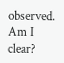observed. Am I clear?